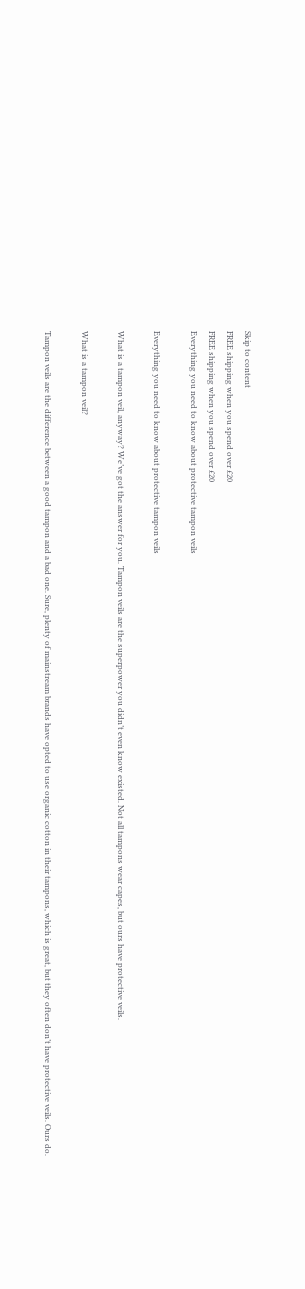Skip to content
FREE shipping when you spend over £20
FREE shipping when you spend over £20
Everything you need to know about protective tampon veils

Everything you need to know about protective tampon veils

What is a tampon veil, anyway? We’ve got the answer for you. Tampon veils are the superpower you didn’t even know existed. Not all tampons wear capes, but ours have protective veils.

What is a tampon veil?

Tampon veils are the difference between a good tampon and a bad one. Sure, plenty of mainstream brands have opted to use organic cotton in their tampons, which is great, but they often don’t have protective veils. Ours do.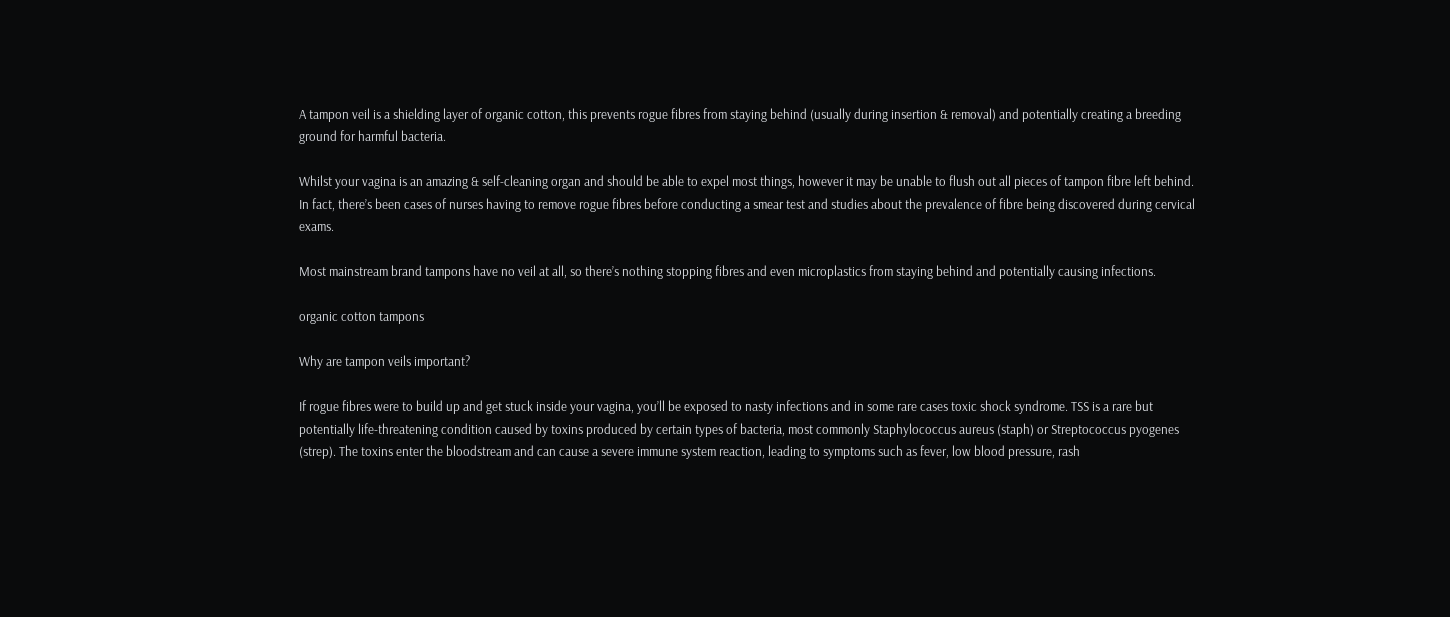A tampon veil is a shielding layer of organic cotton, this prevents rogue fibres from staying behind (usually during insertion & removal) and potentially creating a breeding ground for harmful bacteria.

Whilst your vagina is an amazing & self-cleaning organ and should be able to expel most things, however it may be unable to flush out all pieces of tampon fibre left behind. In fact, there’s been cases of nurses having to remove rogue fibres before conducting a smear test and studies about the prevalence of fibre being discovered during cervical exams.

Most mainstream brand tampons have no veil at all, so there’s nothing stopping fibres and even microplastics from staying behind and potentially causing infections.

organic cotton tampons

Why are tampon veils important?

If rogue fibres were to build up and get stuck inside your vagina, you’ll be exposed to nasty infections and in some rare cases toxic shock syndrome. TSS is a rare but potentially life-threatening condition caused by toxins produced by certain types of bacteria, most commonly Staphylococcus aureus (staph) or Streptococcus pyogenes (strep). The toxins enter the bloodstream and can cause a severe immune system reaction, leading to symptoms such as fever, low blood pressure, rash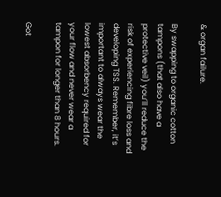& organ failure.

By swapping to organic cotton tampons (that also have a protective veil) you’ll reduce the risk of experiencing fibre loss and developing TSS. Remember, it’s important to always wear the lowest absorbency required for your flow and never wear a tampon for longer than 8 hours.

Got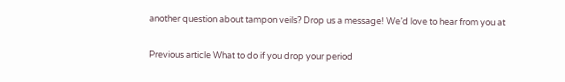another question about tampon veils? Drop us a message! We’d love to hear from you at

Previous article What to do if you drop your period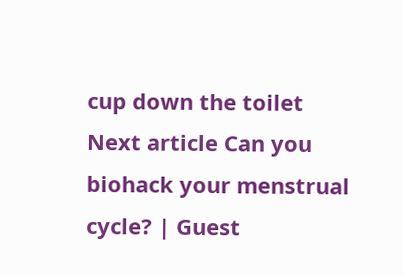cup down the toilet
Next article Can you biohack your menstrual cycle? | Guest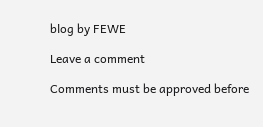blog by FEWE

Leave a comment

Comments must be approved before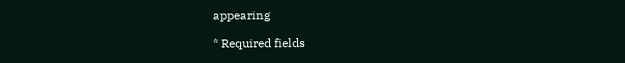appearing

* Required fields